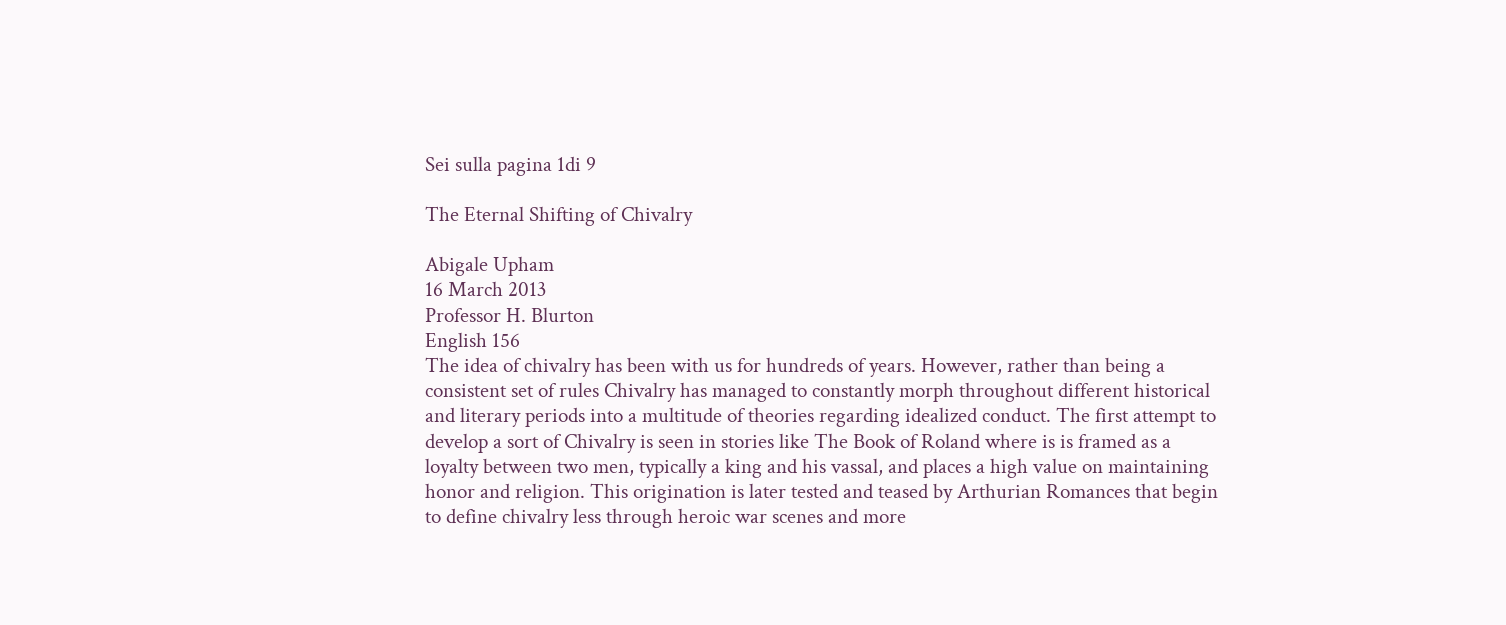Sei sulla pagina 1di 9

The Eternal Shifting of Chivalry

Abigale Upham
16 March 2013
Professor H. Blurton
English 156
The idea of chivalry has been with us for hundreds of years. However, rather than being a
consistent set of rules Chivalry has managed to constantly morph throughout different historical
and literary periods into a multitude of theories regarding idealized conduct. The first attempt to
develop a sort of Chivalry is seen in stories like The Book of Roland where is is framed as a
loyalty between two men, typically a king and his vassal, and places a high value on maintaining
honor and religion. This origination is later tested and teased by Arthurian Romances that begin
to define chivalry less through heroic war scenes and more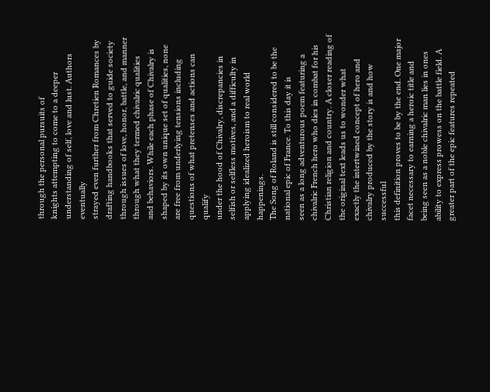through the personal pursuits of
knights attempting to come to a deeper understanding of self, love and lust. Authors eventually
strayed even further from Chretien Romances by drafting handbooks that served to guide society
through issues of love, honor, battle, and manner through what they termed chivalric qualities
and behaviors. While each phase of Chivalry is shaped by its own unique set of qualities, none
are free from underlying tensions including questions of what pretenses and actions can qualify
under the hood of Chivalry, discrepancies in selfish or selfless motives, and a difficulty in
applying idealized heroism to real world happenings.
The Song of Roland is still considered to be the national epic of France. To this day it is
seen as a long adventurous poem featuring a chivalric French hero who dies in combat for his
Christian religion and country. A closer reading of the original text leads us to wonder what
exactly the intertwined concept of hero and chivalry produced by the story is and how successful
this definition proves to be by the end. One major facet necessary to earning a heroic title and
being seen as a noble chivalric man lies in ones ability to express prowess on the battle field. A
greater part of the epic features repeated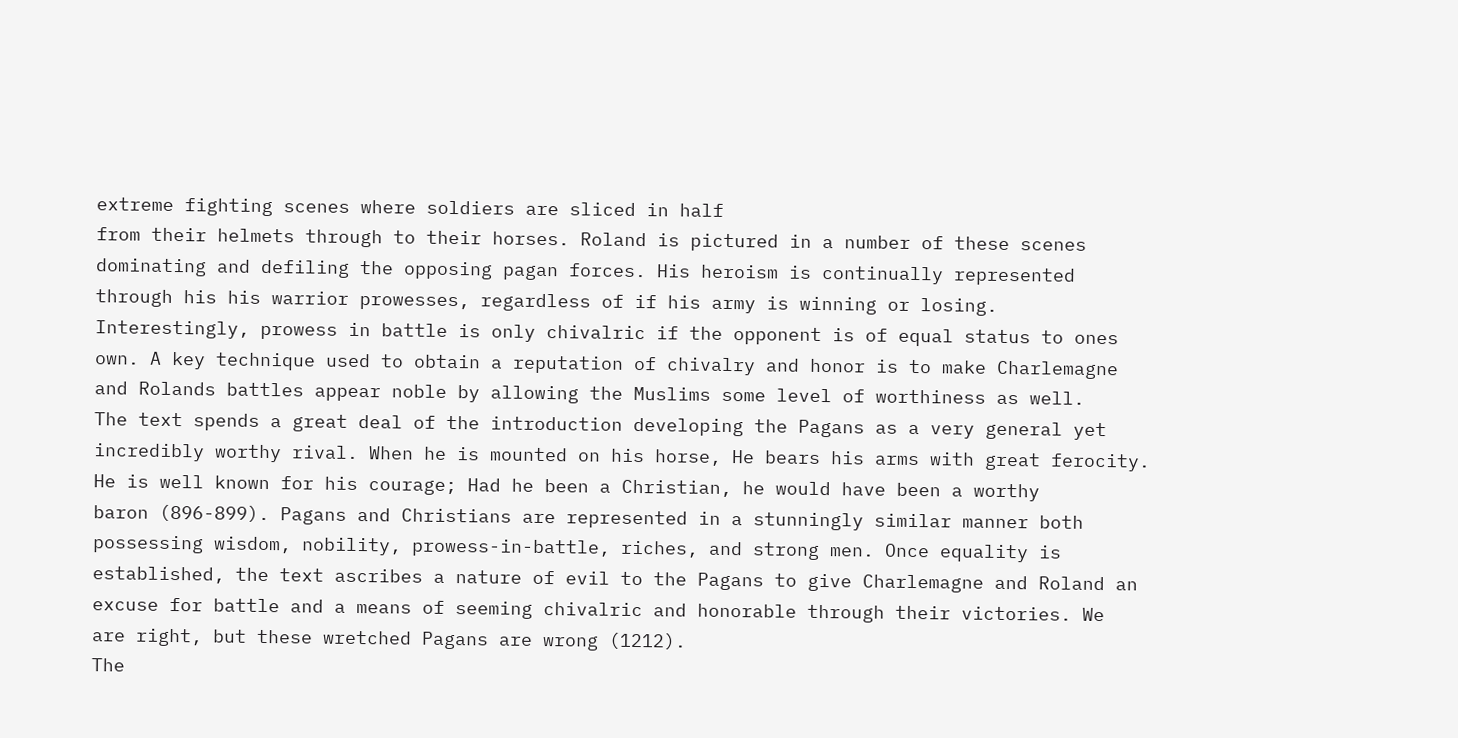extreme fighting scenes where soldiers are sliced in half
from their helmets through to their horses. Roland is pictured in a number of these scenes
dominating and defiling the opposing pagan forces. His heroism is continually represented
through his his warrior prowesses, regardless of if his army is winning or losing.
Interestingly, prowess in battle is only chivalric if the opponent is of equal status to ones
own. A key technique used to obtain a reputation of chivalry and honor is to make Charlemagne
and Rolands battles appear noble by allowing the Muslims some level of worthiness as well.
The text spends a great deal of the introduction developing the Pagans as a very general yet
incredibly worthy rival. When he is mounted on his horse, He bears his arms with great ferocity.
He is well known for his courage; Had he been a Christian, he would have been a worthy
baron (896-899). Pagans and Christians are represented in a stunningly similar manner both
possessing wisdom, nobility, prowess-in-battle, riches, and strong men. Once equality is
established, the text ascribes a nature of evil to the Pagans to give Charlemagne and Roland an
excuse for battle and a means of seeming chivalric and honorable through their victories. We
are right, but these wretched Pagans are wrong (1212).
The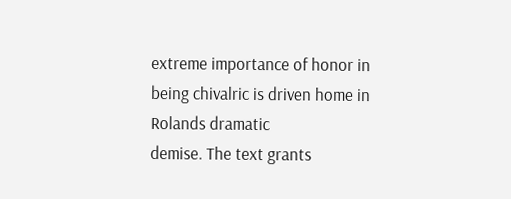extreme importance of honor in being chivalric is driven home in Rolands dramatic
demise. The text grants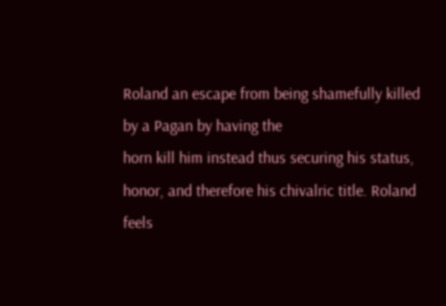Roland an escape from being shamefully killed by a Pagan by having the
horn kill him instead thus securing his status, honor, and therefore his chivalric title. Roland
feels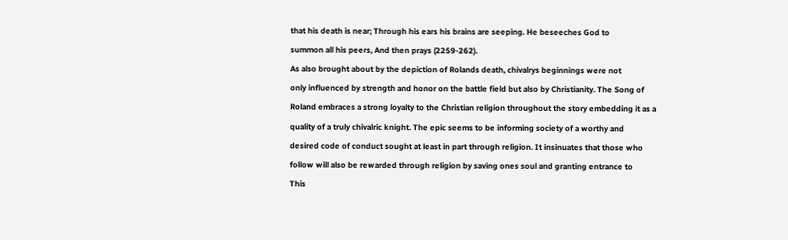that his death is near; Through his ears his brains are seeping. He beseeches God to
summon all his peers, And then prays (2259-262).
As also brought about by the depiction of Rolands death, chivalrys beginnings were not
only influenced by strength and honor on the battle field but also by Christianity. The Song of
Roland embraces a strong loyalty to the Christian religion throughout the story embedding it as a
quality of a truly chivalric knight. The epic seems to be informing society of a worthy and
desired code of conduct sought at least in part through religion. It insinuates that those who
follow will also be rewarded through religion by saving ones soul and granting entrance to
This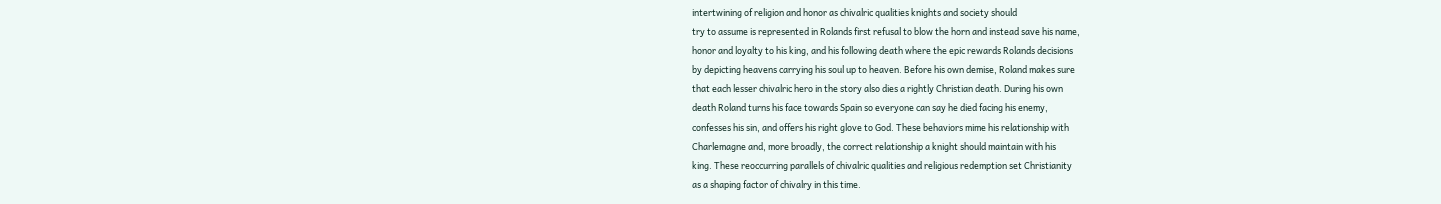intertwining of religion and honor as chivalric qualities knights and society should
try to assume is represented in Rolands first refusal to blow the horn and instead save his name,
honor and loyalty to his king, and his following death where the epic rewards Rolands decisions
by depicting heavens carrying his soul up to heaven. Before his own demise, Roland makes sure
that each lesser chivalric hero in the story also dies a rightly Christian death. During his own
death Roland turns his face towards Spain so everyone can say he died facing his enemy,
confesses his sin, and offers his right glove to God. These behaviors mime his relationship with
Charlemagne and, more broadly, the correct relationship a knight should maintain with his
king. These reoccurring parallels of chivalric qualities and religious redemption set Christianity
as a shaping factor of chivalry in this time.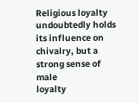Religious loyalty undoubtedly holds its influence on chivalry, but a strong sense of male
loyalty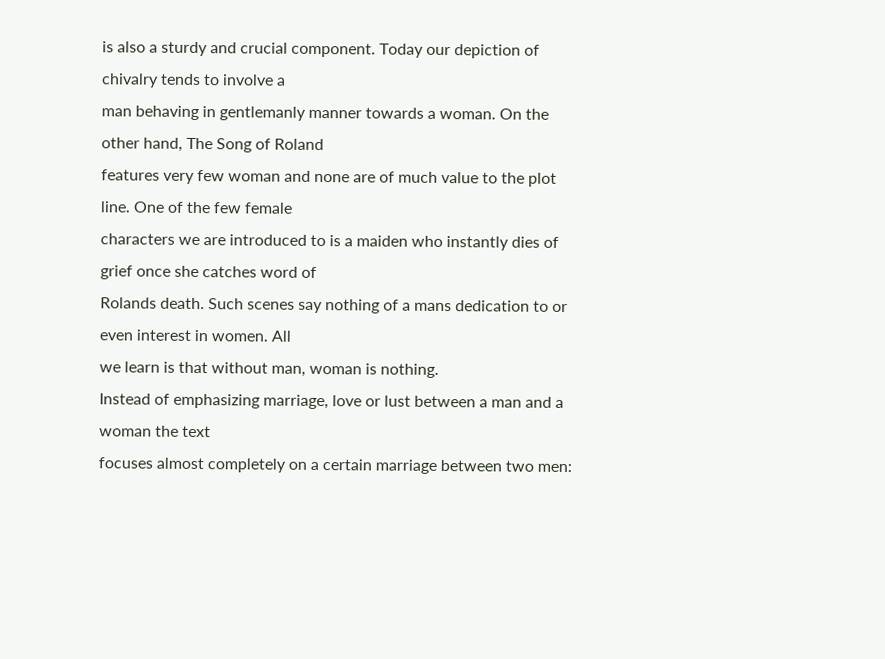is also a sturdy and crucial component. Today our depiction of chivalry tends to involve a
man behaving in gentlemanly manner towards a woman. On the other hand, The Song of Roland
features very few woman and none are of much value to the plot line. One of the few female
characters we are introduced to is a maiden who instantly dies of grief once she catches word of
Rolands death. Such scenes say nothing of a mans dedication to or even interest in women. All
we learn is that without man, woman is nothing.
Instead of emphasizing marriage, love or lust between a man and a woman the text
focuses almost completely on a certain marriage between two men: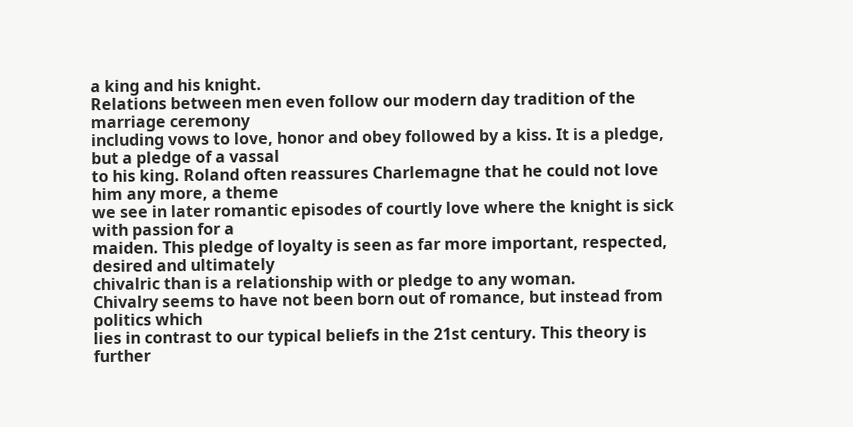a king and his knight.
Relations between men even follow our modern day tradition of the marriage ceremony
including vows to love, honor and obey followed by a kiss. It is a pledge, but a pledge of a vassal
to his king. Roland often reassures Charlemagne that he could not love him any more, a theme
we see in later romantic episodes of courtly love where the knight is sick with passion for a
maiden. This pledge of loyalty is seen as far more important, respected, desired and ultimately
chivalric than is a relationship with or pledge to any woman.
Chivalry seems to have not been born out of romance, but instead from politics which
lies in contrast to our typical beliefs in the 21st century. This theory is further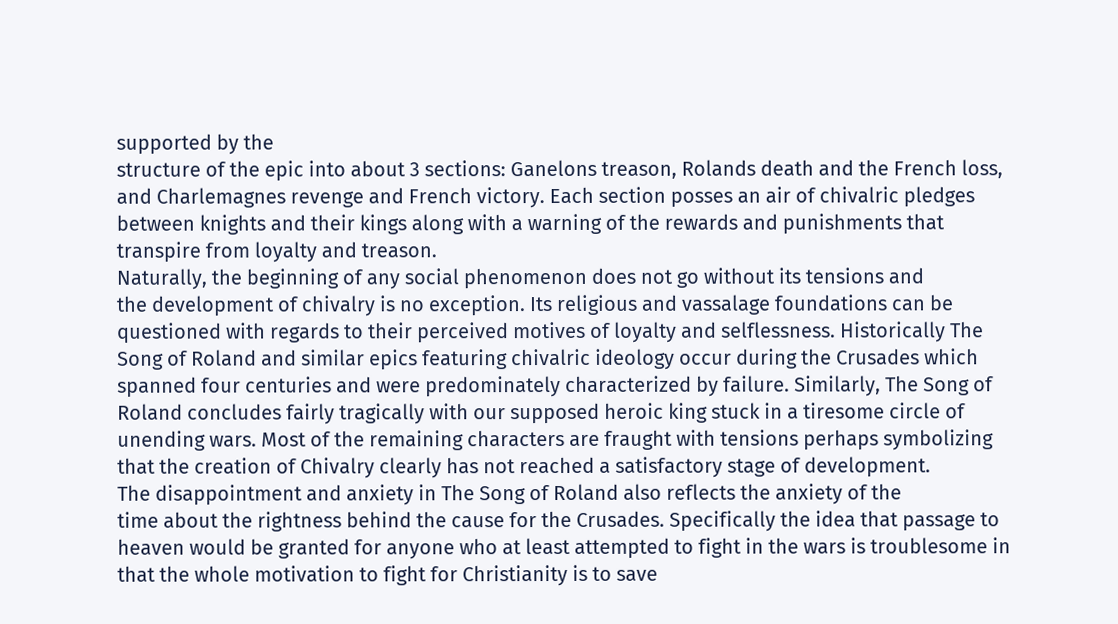supported by the
structure of the epic into about 3 sections: Ganelons treason, Rolands death and the French loss,
and Charlemagnes revenge and French victory. Each section posses an air of chivalric pledges
between knights and their kings along with a warning of the rewards and punishments that
transpire from loyalty and treason.
Naturally, the beginning of any social phenomenon does not go without its tensions and
the development of chivalry is no exception. Its religious and vassalage foundations can be
questioned with regards to their perceived motives of loyalty and selflessness. Historically The
Song of Roland and similar epics featuring chivalric ideology occur during the Crusades which
spanned four centuries and were predominately characterized by failure. Similarly, The Song of
Roland concludes fairly tragically with our supposed heroic king stuck in a tiresome circle of
unending wars. Most of the remaining characters are fraught with tensions perhaps symbolizing
that the creation of Chivalry clearly has not reached a satisfactory stage of development.
The disappointment and anxiety in The Song of Roland also reflects the anxiety of the
time about the rightness behind the cause for the Crusades. Specifically the idea that passage to
heaven would be granted for anyone who at least attempted to fight in the wars is troublesome in
that the whole motivation to fight for Christianity is to save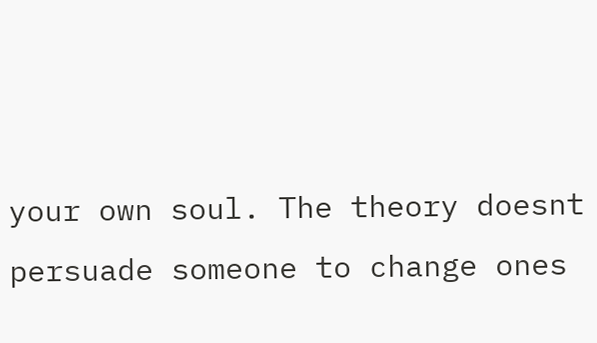your own soul. The theory doesnt
persuade someone to change ones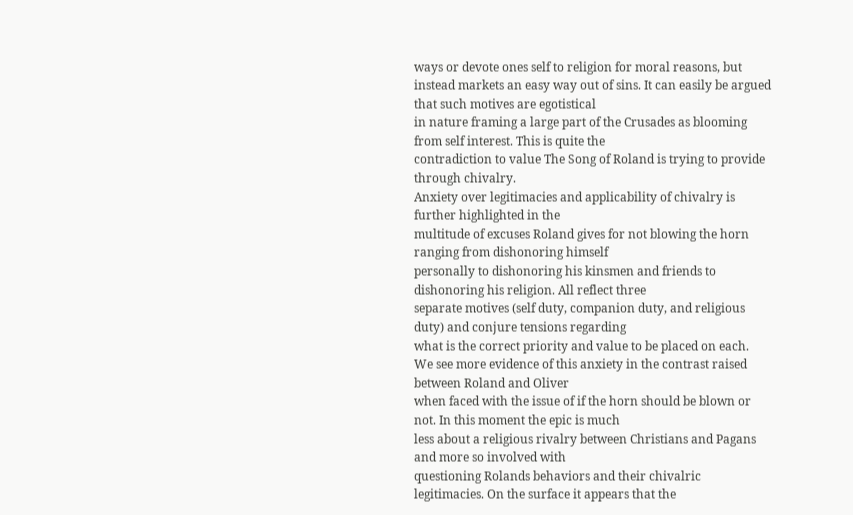ways or devote ones self to religion for moral reasons, but
instead markets an easy way out of sins. It can easily be argued that such motives are egotistical
in nature framing a large part of the Crusades as blooming from self interest. This is quite the
contradiction to value The Song of Roland is trying to provide through chivalry.
Anxiety over legitimacies and applicability of chivalry is further highlighted in the
multitude of excuses Roland gives for not blowing the horn ranging from dishonoring himself
personally to dishonoring his kinsmen and friends to dishonoring his religion. All reflect three
separate motives (self duty, companion duty, and religious duty) and conjure tensions regarding
what is the correct priority and value to be placed on each.
We see more evidence of this anxiety in the contrast raised between Roland and Oliver
when faced with the issue of if the horn should be blown or not. In this moment the epic is much
less about a religious rivalry between Christians and Pagans and more so involved with
questioning Rolands behaviors and their chivalric legitimacies. On the surface it appears that the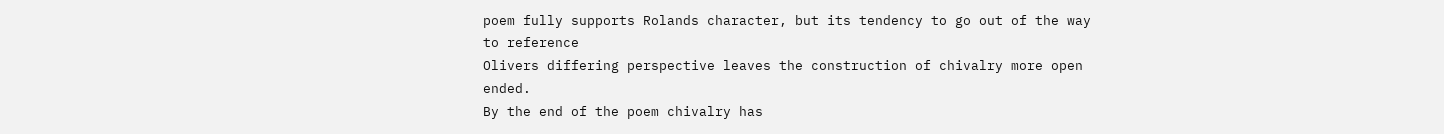poem fully supports Rolands character, but its tendency to go out of the way to reference
Olivers differing perspective leaves the construction of chivalry more open ended.
By the end of the poem chivalry has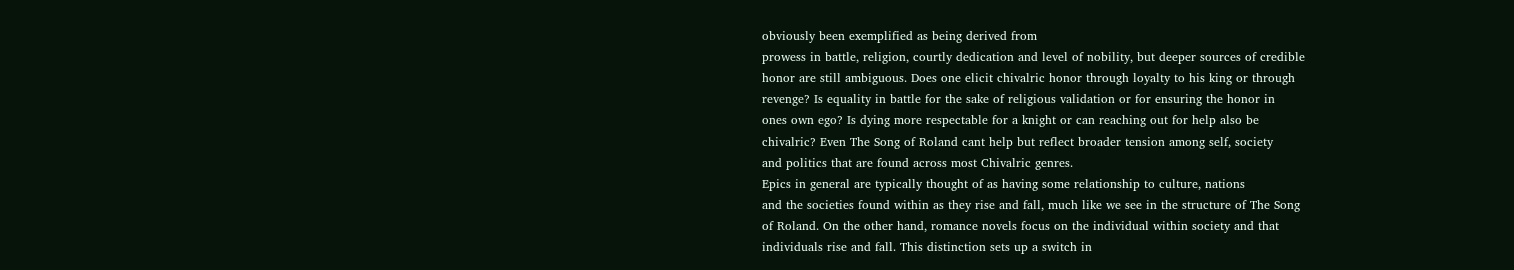obviously been exemplified as being derived from
prowess in battle, religion, courtly dedication and level of nobility, but deeper sources of credible
honor are still ambiguous. Does one elicit chivalric honor through loyalty to his king or through
revenge? Is equality in battle for the sake of religious validation or for ensuring the honor in
ones own ego? Is dying more respectable for a knight or can reaching out for help also be
chivalric? Even The Song of Roland cant help but reflect broader tension among self, society
and politics that are found across most Chivalric genres.
Epics in general are typically thought of as having some relationship to culture, nations
and the societies found within as they rise and fall, much like we see in the structure of The Song
of Roland. On the other hand, romance novels focus on the individual within society and that
individuals rise and fall. This distinction sets up a switch in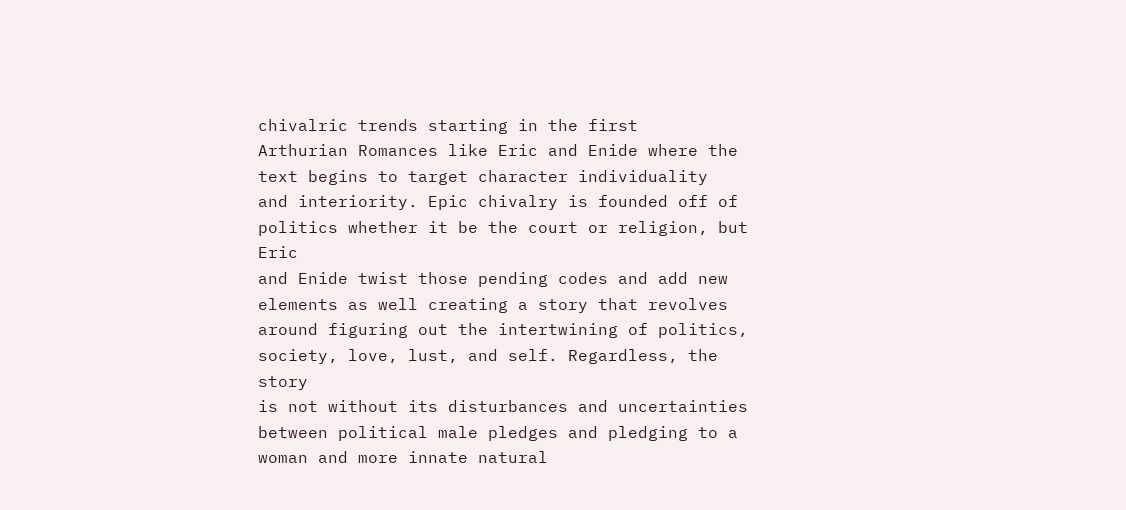chivalric trends starting in the first
Arthurian Romances like Eric and Enide where the text begins to target character individuality
and interiority. Epic chivalry is founded off of politics whether it be the court or religion, but Eric
and Enide twist those pending codes and add new elements as well creating a story that revolves
around figuring out the intertwining of politics, society, love, lust, and self. Regardless, the story
is not without its disturbances and uncertainties between political male pledges and pledging to a
woman and more innate natural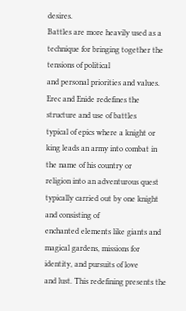desires.
Battles are more heavily used as a technique for bringing together the tensions of political
and personal priorities and values. Erec and Enide redefines the structure and use of battles
typical of epics where a knight or king leads an army into combat in the name of his country or
religion into an adventurous quest typically carried out by one knight and consisting of
enchanted elements like giants and magical gardens, missions for identity, and pursuits of love
and lust. This redefining presents the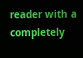reader with a completely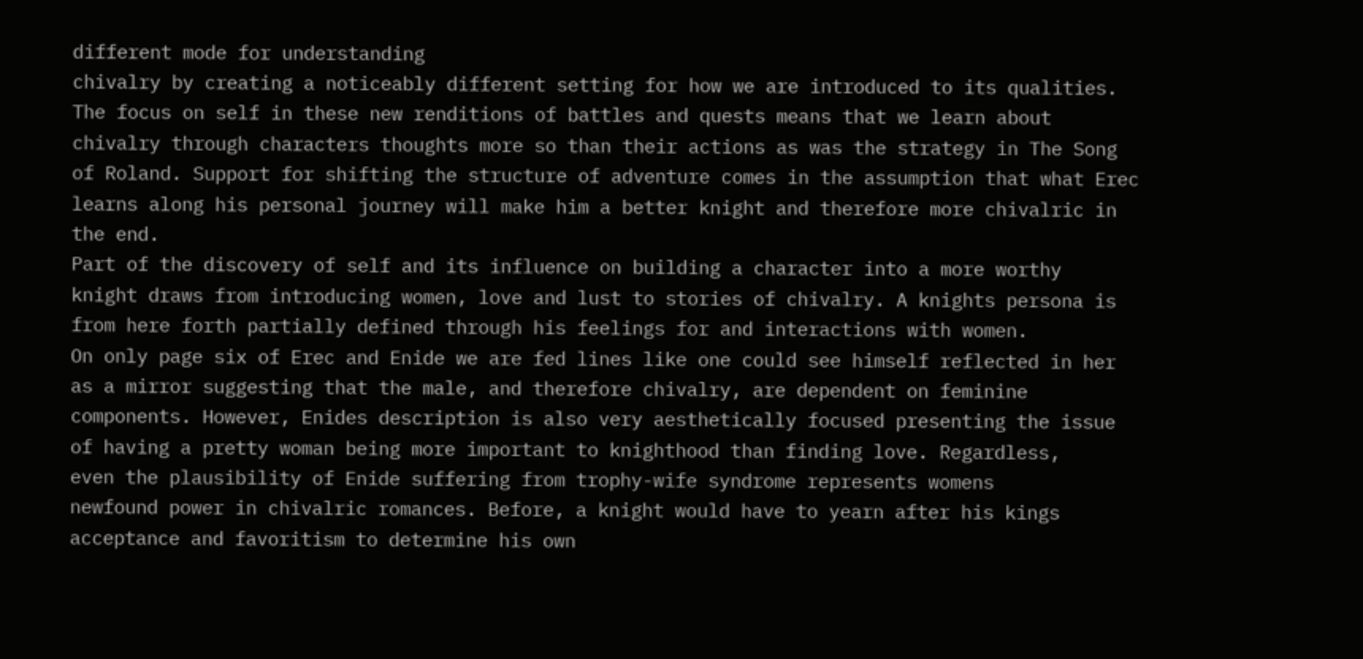different mode for understanding
chivalry by creating a noticeably different setting for how we are introduced to its qualities.
The focus on self in these new renditions of battles and quests means that we learn about
chivalry through characters thoughts more so than their actions as was the strategy in The Song
of Roland. Support for shifting the structure of adventure comes in the assumption that what Erec
learns along his personal journey will make him a better knight and therefore more chivalric in
the end.
Part of the discovery of self and its influence on building a character into a more worthy
knight draws from introducing women, love and lust to stories of chivalry. A knights persona is
from here forth partially defined through his feelings for and interactions with women.
On only page six of Erec and Enide we are fed lines like one could see himself reflected in her
as a mirror suggesting that the male, and therefore chivalry, are dependent on feminine
components. However, Enides description is also very aesthetically focused presenting the issue
of having a pretty woman being more important to knighthood than finding love. Regardless,
even the plausibility of Enide suffering from trophy-wife syndrome represents womens
newfound power in chivalric romances. Before, a knight would have to yearn after his kings
acceptance and favoritism to determine his own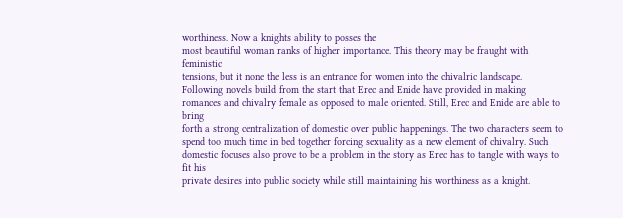worthiness. Now a knights ability to posses the
most beautiful woman ranks of higher importance. This theory may be fraught with feministic
tensions, but it none the less is an entrance for women into the chivalric landscape.
Following novels build from the start that Erec and Enide have provided in making
romances and chivalry female as opposed to male oriented. Still, Erec and Enide are able to bring
forth a strong centralization of domestic over public happenings. The two characters seem to
spend too much time in bed together forcing sexuality as a new element of chivalry. Such
domestic focuses also prove to be a problem in the story as Erec has to tangle with ways to fit his
private desires into public society while still maintaining his worthiness as a knight.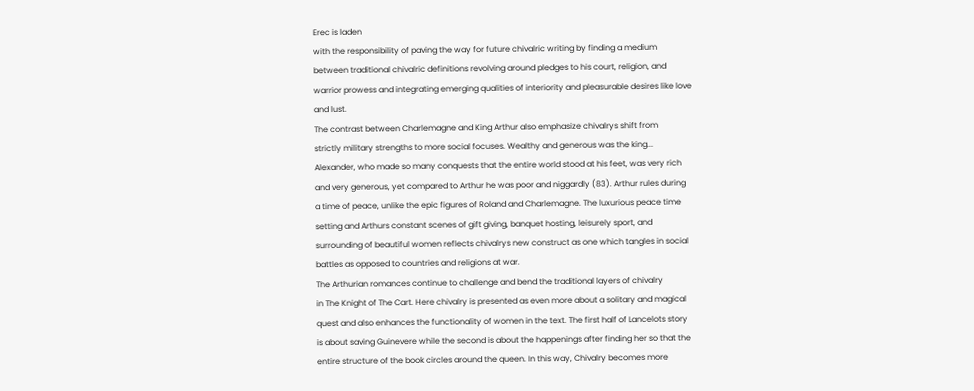Erec is laden
with the responsibility of paving the way for future chivalric writing by finding a medium
between traditional chivalric definitions revolving around pledges to his court, religion, and
warrior prowess and integrating emerging qualities of interiority and pleasurable desires like love
and lust.
The contrast between Charlemagne and King Arthur also emphasize chivalrys shift from
strictly military strengths to more social focuses. Wealthy and generous was the king...
Alexander, who made so many conquests that the entire world stood at his feet, was very rich
and very generous, yet compared to Arthur he was poor and niggardly (83). Arthur rules during
a time of peace, unlike the epic figures of Roland and Charlemagne. The luxurious peace time
setting and Arthurs constant scenes of gift giving, banquet hosting, leisurely sport, and
surrounding of beautiful women reflects chivalrys new construct as one which tangles in social
battles as opposed to countries and religions at war.
The Arthurian romances continue to challenge and bend the traditional layers of chivalry
in The Knight of The Cart. Here chivalry is presented as even more about a solitary and magical
quest and also enhances the functionality of women in the text. The first half of Lancelots story
is about saving Guinevere while the second is about the happenings after finding her so that the
entire structure of the book circles around the queen. In this way, Chivalry becomes more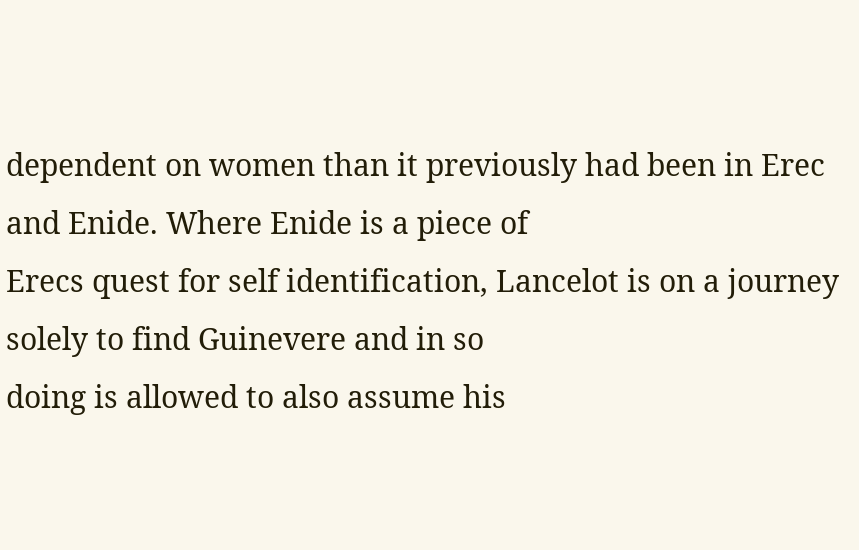dependent on women than it previously had been in Erec and Enide. Where Enide is a piece of
Erecs quest for self identification, Lancelot is on a journey solely to find Guinevere and in so
doing is allowed to also assume his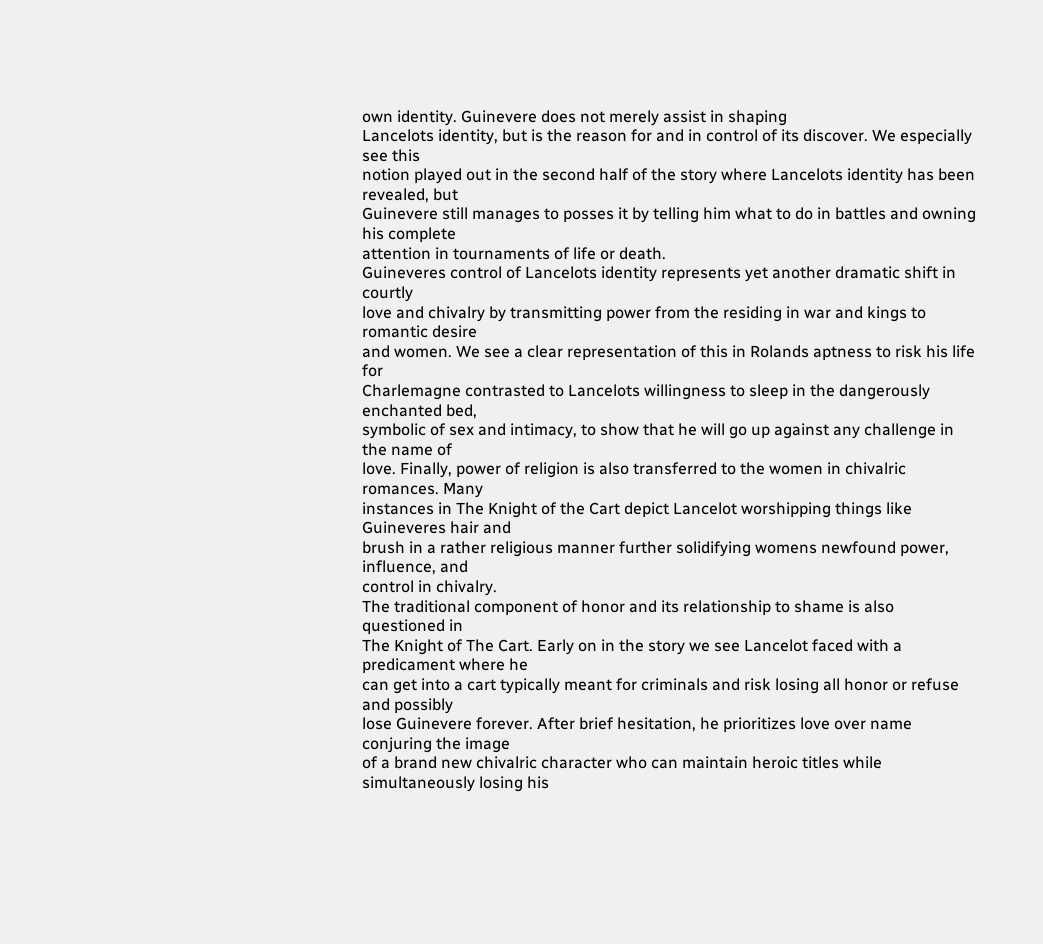own identity. Guinevere does not merely assist in shaping
Lancelots identity, but is the reason for and in control of its discover. We especially see this
notion played out in the second half of the story where Lancelots identity has been revealed, but
Guinevere still manages to posses it by telling him what to do in battles and owning his complete
attention in tournaments of life or death.
Guineveres control of Lancelots identity represents yet another dramatic shift in courtly
love and chivalry by transmitting power from the residing in war and kings to romantic desire
and women. We see a clear representation of this in Rolands aptness to risk his life for
Charlemagne contrasted to Lancelots willingness to sleep in the dangerously enchanted bed,
symbolic of sex and intimacy, to show that he will go up against any challenge in the name of
love. Finally, power of religion is also transferred to the women in chivalric romances. Many
instances in The Knight of the Cart depict Lancelot worshipping things like Guineveres hair and
brush in a rather religious manner further solidifying womens newfound power, influence, and
control in chivalry.
The traditional component of honor and its relationship to shame is also questioned in
The Knight of The Cart. Early on in the story we see Lancelot faced with a predicament where he
can get into a cart typically meant for criminals and risk losing all honor or refuse and possibly
lose Guinevere forever. After brief hesitation, he prioritizes love over name conjuring the image
of a brand new chivalric character who can maintain heroic titles while simultaneously losing his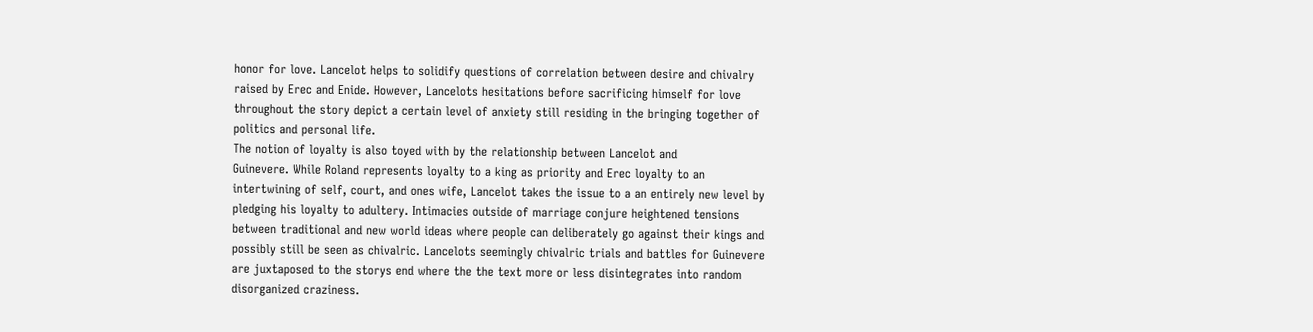honor for love. Lancelot helps to solidify questions of correlation between desire and chivalry
raised by Erec and Enide. However, Lancelots hesitations before sacrificing himself for love
throughout the story depict a certain level of anxiety still residing in the bringing together of
politics and personal life.
The notion of loyalty is also toyed with by the relationship between Lancelot and
Guinevere. While Roland represents loyalty to a king as priority and Erec loyalty to an
intertwining of self, court, and ones wife, Lancelot takes the issue to a an entirely new level by
pledging his loyalty to adultery. Intimacies outside of marriage conjure heightened tensions
between traditional and new world ideas where people can deliberately go against their kings and
possibly still be seen as chivalric. Lancelots seemingly chivalric trials and battles for Guinevere
are juxtaposed to the storys end where the the text more or less disintegrates into random
disorganized craziness.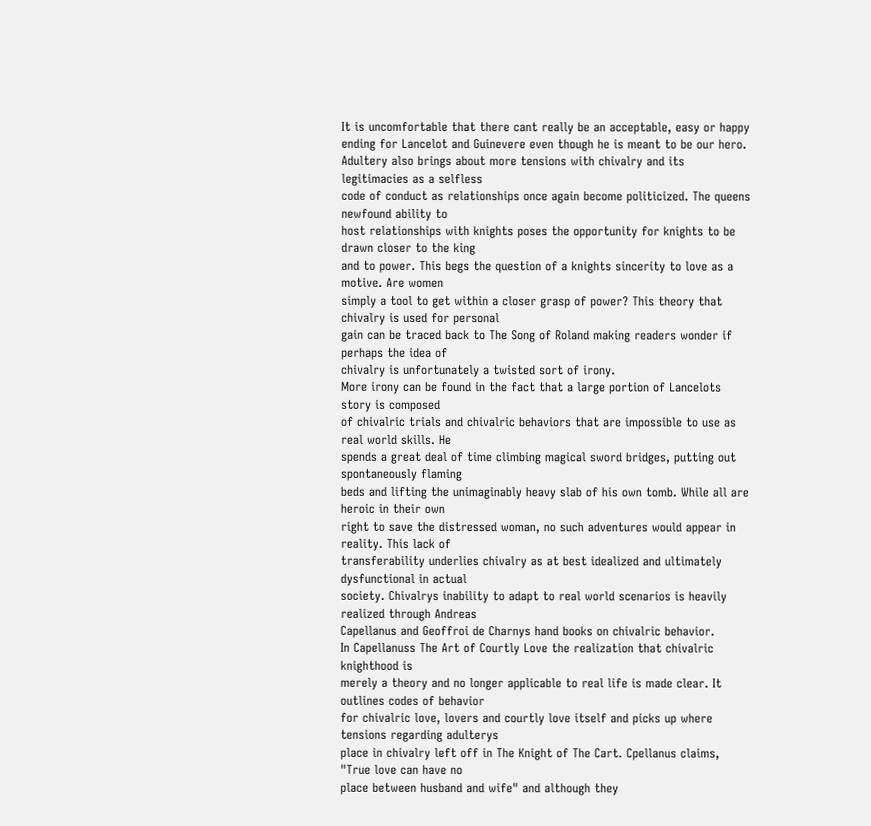It is uncomfortable that there cant really be an acceptable, easy or happy
ending for Lancelot and Guinevere even though he is meant to be our hero.
Adultery also brings about more tensions with chivalry and its legitimacies as a selfless
code of conduct as relationships once again become politicized. The queens newfound ability to
host relationships with knights poses the opportunity for knights to be drawn closer to the king
and to power. This begs the question of a knights sincerity to love as a motive. Are women
simply a tool to get within a closer grasp of power? This theory that chivalry is used for personal
gain can be traced back to The Song of Roland making readers wonder if perhaps the idea of
chivalry is unfortunately a twisted sort of irony.
More irony can be found in the fact that a large portion of Lancelots story is composed
of chivalric trials and chivalric behaviors that are impossible to use as real world skills. He
spends a great deal of time climbing magical sword bridges, putting out spontaneously flaming
beds and lifting the unimaginably heavy slab of his own tomb. While all are heroic in their own
right to save the distressed woman, no such adventures would appear in reality. This lack of
transferability underlies chivalry as at best idealized and ultimately dysfunctional in actual
society. Chivalrys inability to adapt to real world scenarios is heavily realized through Andreas
Capellanus and Geoffroi de Charnys hand books on chivalric behavior.
In Capellanuss The Art of Courtly Love the realization that chivalric knighthood is
merely a theory and no longer applicable to real life is made clear. It outlines codes of behavior
for chivalric love, lovers and courtly love itself and picks up where tensions regarding adulterys
place in chivalry left off in The Knight of The Cart. Cpellanus claims, "True love can have no
place between husband and wife" and although they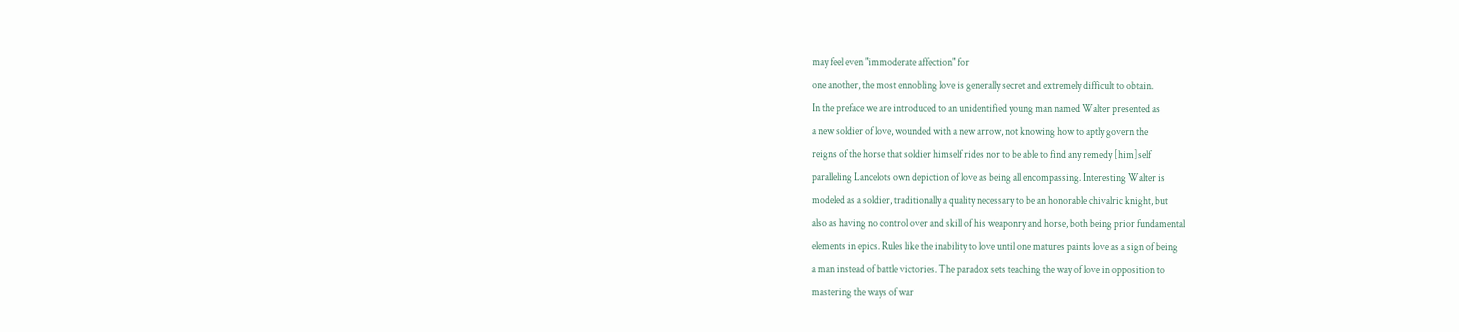may feel even "immoderate affection" for
one another, the most ennobling love is generally secret and extremely difficult to obtain.
In the preface we are introduced to an unidentified young man named Walter presented as
a new soldier of love, wounded with a new arrow, not knowing how to aptly govern the
reigns of the horse that soldier himself rides nor to be able to find any remedy [him]self
paralleling Lancelots own depiction of love as being all encompassing. Interesting Walter is
modeled as a soldier, traditionally a quality necessary to be an honorable chivalric knight, but
also as having no control over and skill of his weaponry and horse, both being prior fundamental
elements in epics. Rules like the inability to love until one matures paints love as a sign of being
a man instead of battle victories. The paradox sets teaching the way of love in opposition to
mastering the ways of war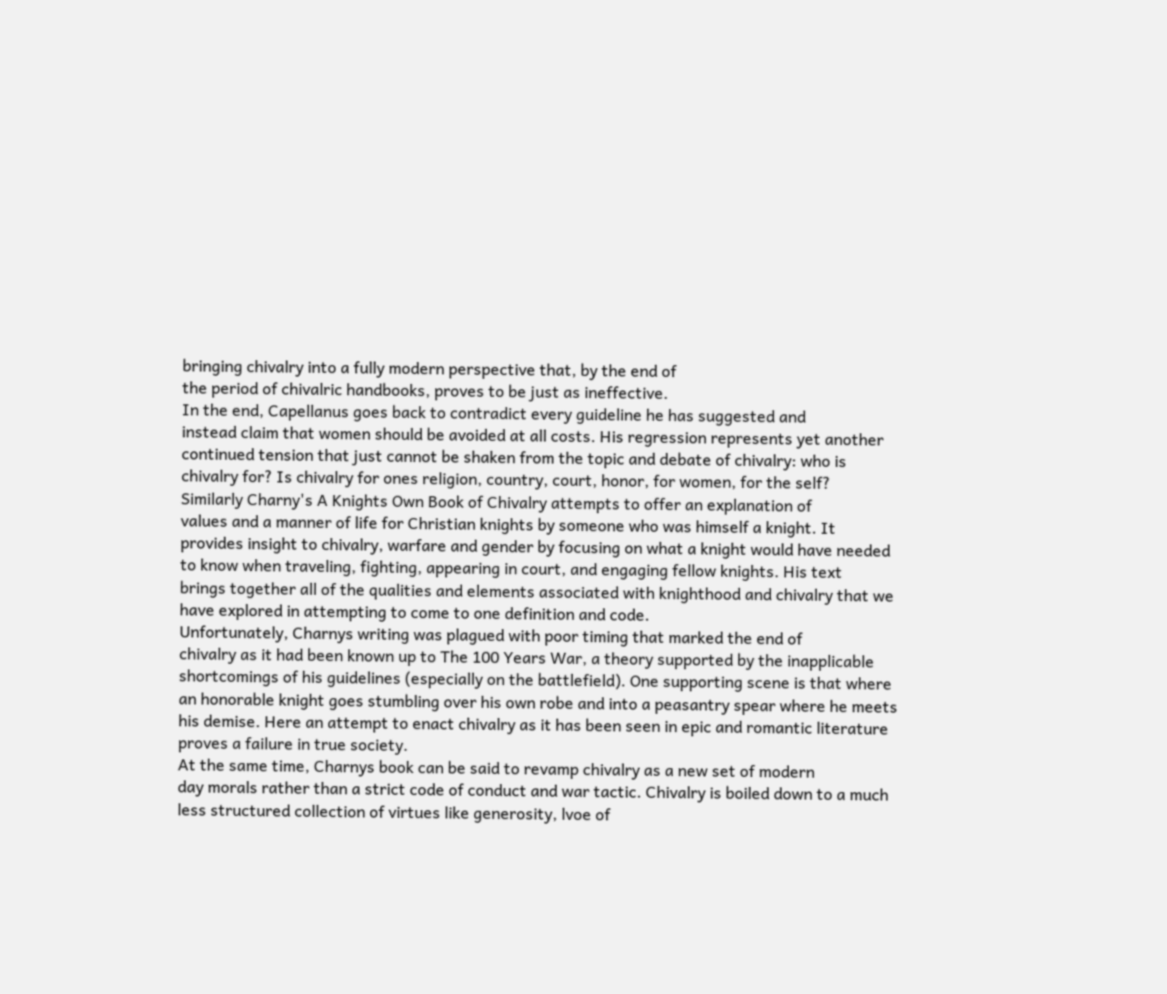bringing chivalry into a fully modern perspective that, by the end of
the period of chivalric handbooks, proves to be just as ineffective.
In the end, Capellanus goes back to contradict every guideline he has suggested and
instead claim that women should be avoided at all costs. His regression represents yet another
continued tension that just cannot be shaken from the topic and debate of chivalry: who is
chivalry for? Is chivalry for ones religion, country, court, honor, for women, for the self?
Similarly Charny's A Knights Own Book of Chivalry attempts to offer an explanation of
values and a manner of life for Christian knights by someone who was himself a knight. It
provides insight to chivalry, warfare and gender by focusing on what a knight would have needed
to know when traveling, fighting, appearing in court, and engaging fellow knights. His text
brings together all of the qualities and elements associated with knighthood and chivalry that we
have explored in attempting to come to one definition and code.
Unfortunately, Charnys writing was plagued with poor timing that marked the end of
chivalry as it had been known up to The 100 Years War, a theory supported by the inapplicable
shortcomings of his guidelines (especially on the battlefield). One supporting scene is that where
an honorable knight goes stumbling over his own robe and into a peasantry spear where he meets
his demise. Here an attempt to enact chivalry as it has been seen in epic and romantic literature
proves a failure in true society.
At the same time, Charnys book can be said to revamp chivalry as a new set of modern
day morals rather than a strict code of conduct and war tactic. Chivalry is boiled down to a much
less structured collection of virtues like generosity, lvoe of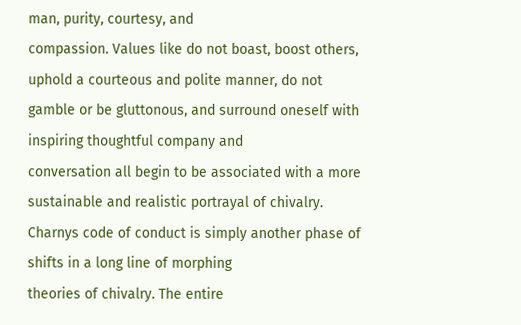man, purity, courtesy, and
compassion. Values like do not boast, boost others, uphold a courteous and polite manner, do not
gamble or be gluttonous, and surround oneself with inspiring thoughtful company and
conversation all begin to be associated with a more sustainable and realistic portrayal of chivalry.
Charnys code of conduct is simply another phase of shifts in a long line of morphing
theories of chivalry. The entire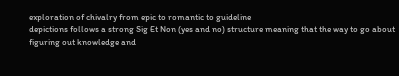exploration of chivalry from epic to romantic to guideline
depictions follows a strong Sig Et Non (yes and no) structure meaning that the way to go about
figuring out knowledge and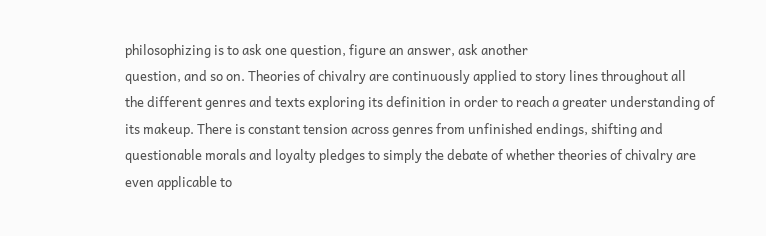philosophizing is to ask one question, figure an answer, ask another
question, and so on. Theories of chivalry are continuously applied to story lines throughout all
the different genres and texts exploring its definition in order to reach a greater understanding of
its makeup. There is constant tension across genres from unfinished endings, shifting and
questionable morals and loyalty pledges to simply the debate of whether theories of chivalry are
even applicable to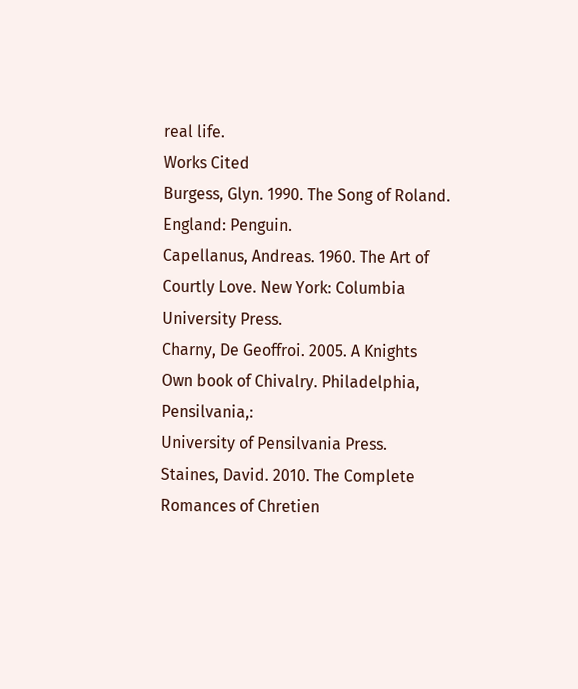real life.
Works Cited
Burgess, Glyn. 1990. The Song of Roland. England: Penguin.
Capellanus, Andreas. 1960. The Art of Courtly Love. New York: Columbia University Press.
Charny, De Geoffroi. 2005. A Knights Own book of Chivalry. Philadelphia, Pensilvania,:
University of Pensilvania Press.
Staines, David. 2010. The Complete Romances of Chretien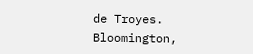de Troyes. Bloomington,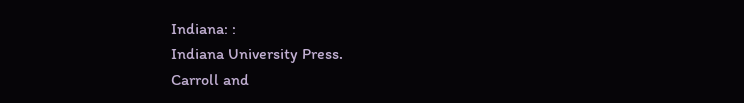Indiana: :
Indiana University Press.
Carroll and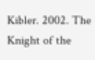Kibler. 2002. The Knight of the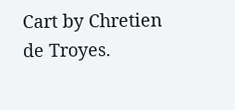Cart by Chretien de Troyes.